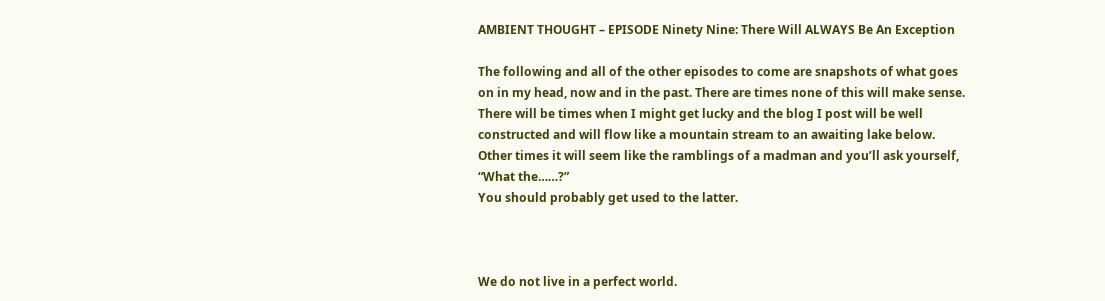AMBIENT THOUGHT – EPISODE Ninety Nine: There Will ALWAYS Be An Exception

The following and all of the other episodes to come are snapshots of what goes on in my head, now and in the past. There are times none of this will make sense. There will be times when I might get lucky and the blog I post will be well constructed and will flow like a mountain stream to an awaiting lake below. Other times it will seem like the ramblings of a madman and you’ll ask yourself, “What the……?”
You should probably get used to the latter.



We do not live in a perfect world.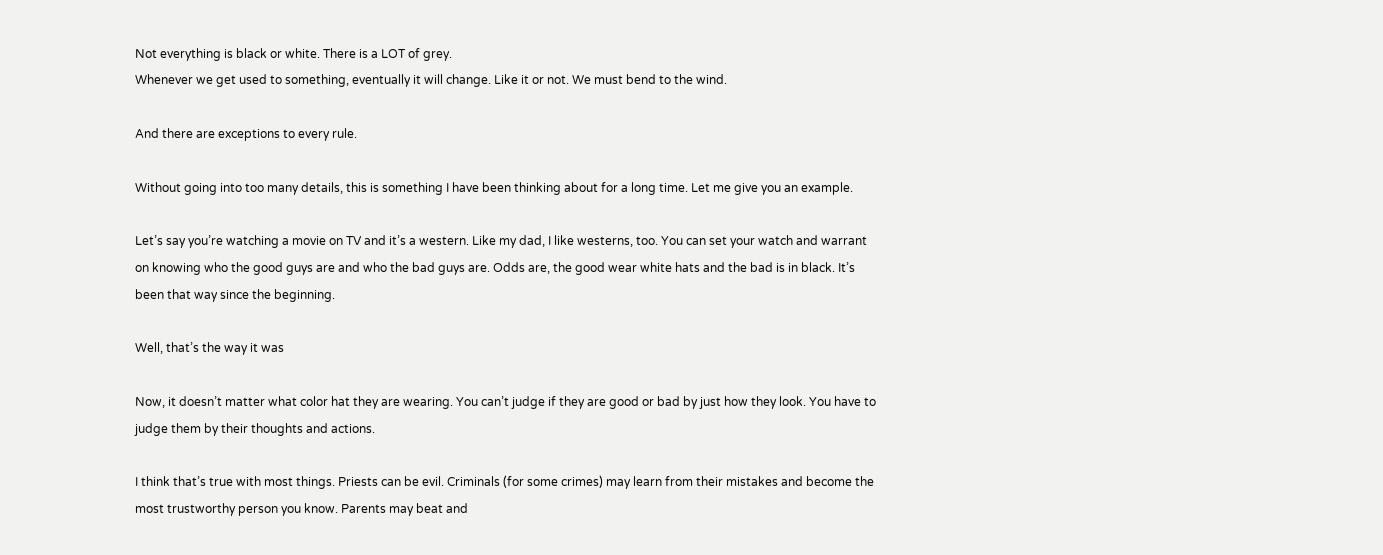Not everything is black or white. There is a LOT of grey.
Whenever we get used to something, eventually it will change. Like it or not. We must bend to the wind.

And there are exceptions to every rule.

Without going into too many details, this is something I have been thinking about for a long time. Let me give you an example.

Let’s say you’re watching a movie on TV and it’s a western. Like my dad, I like westerns, too. You can set your watch and warrant on knowing who the good guys are and who the bad guys are. Odds are, the good wear white hats and the bad is in black. It’s been that way since the beginning.

Well, that’s the way it was

Now, it doesn’t matter what color hat they are wearing. You can’t judge if they are good or bad by just how they look. You have to judge them by their thoughts and actions.

I think that’s true with most things. Priests can be evil. Criminals (for some crimes) may learn from their mistakes and become the most trustworthy person you know. Parents may beat and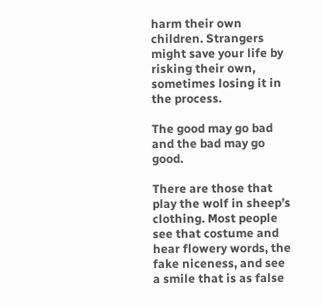harm their own children. Strangers might save your life by risking their own, sometimes losing it in the process.

The good may go bad and the bad may go good.

There are those that play the wolf in sheep’s clothing. Most people see that costume and hear flowery words, the fake niceness, and see a smile that is as false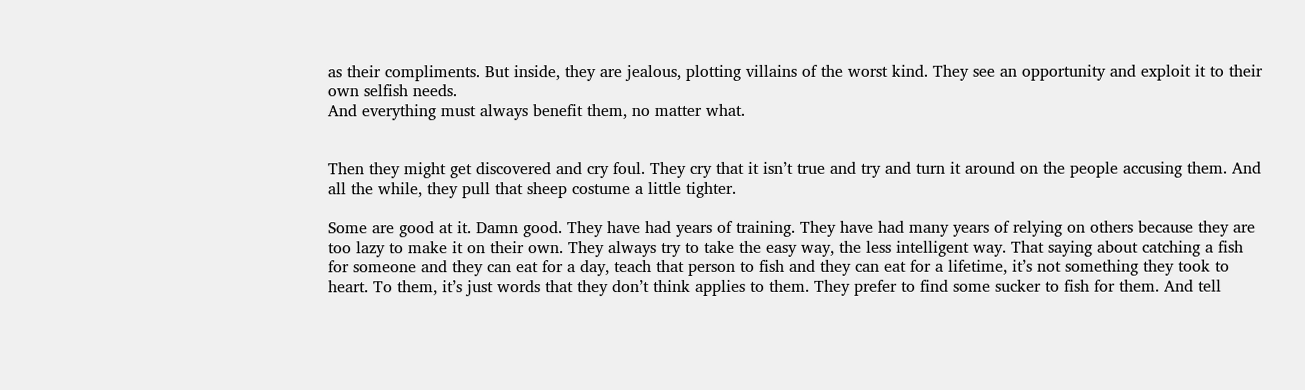as their compliments. But inside, they are jealous, plotting villains of the worst kind. They see an opportunity and exploit it to their own selfish needs.
And everything must always benefit them, no matter what.


Then they might get discovered and cry foul. They cry that it isn’t true and try and turn it around on the people accusing them. And all the while, they pull that sheep costume a little tighter.

Some are good at it. Damn good. They have had years of training. They have had many years of relying on others because they are too lazy to make it on their own. They always try to take the easy way, the less intelligent way. That saying about catching a fish for someone and they can eat for a day, teach that person to fish and they can eat for a lifetime, it’s not something they took to heart. To them, it’s just words that they don’t think applies to them. They prefer to find some sucker to fish for them. And tell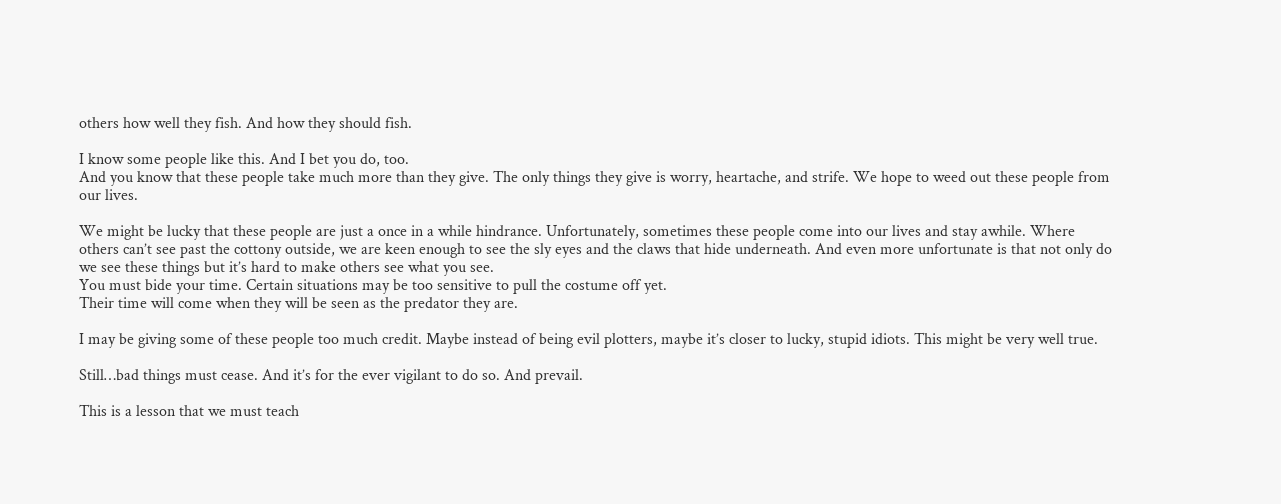others how well they fish. And how they should fish.

I know some people like this. And I bet you do, too.
And you know that these people take much more than they give. The only things they give is worry, heartache, and strife. We hope to weed out these people from our lives.

We might be lucky that these people are just a once in a while hindrance. Unfortunately, sometimes these people come into our lives and stay awhile. Where others can’t see past the cottony outside, we are keen enough to see the sly eyes and the claws that hide underneath. And even more unfortunate is that not only do we see these things but it’s hard to make others see what you see.
You must bide your time. Certain situations may be too sensitive to pull the costume off yet.
Their time will come when they will be seen as the predator they are.

I may be giving some of these people too much credit. Maybe instead of being evil plotters, maybe it’s closer to lucky, stupid idiots. This might be very well true.

Still…bad things must cease. And it’s for the ever vigilant to do so. And prevail.

This is a lesson that we must teach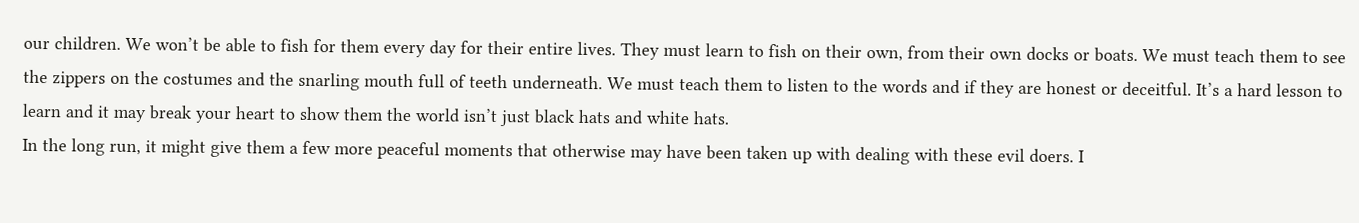our children. We won’t be able to fish for them every day for their entire lives. They must learn to fish on their own, from their own docks or boats. We must teach them to see the zippers on the costumes and the snarling mouth full of teeth underneath. We must teach them to listen to the words and if they are honest or deceitful. It’s a hard lesson to learn and it may break your heart to show them the world isn’t just black hats and white hats.
In the long run, it might give them a few more peaceful moments that otherwise may have been taken up with dealing with these evil doers. I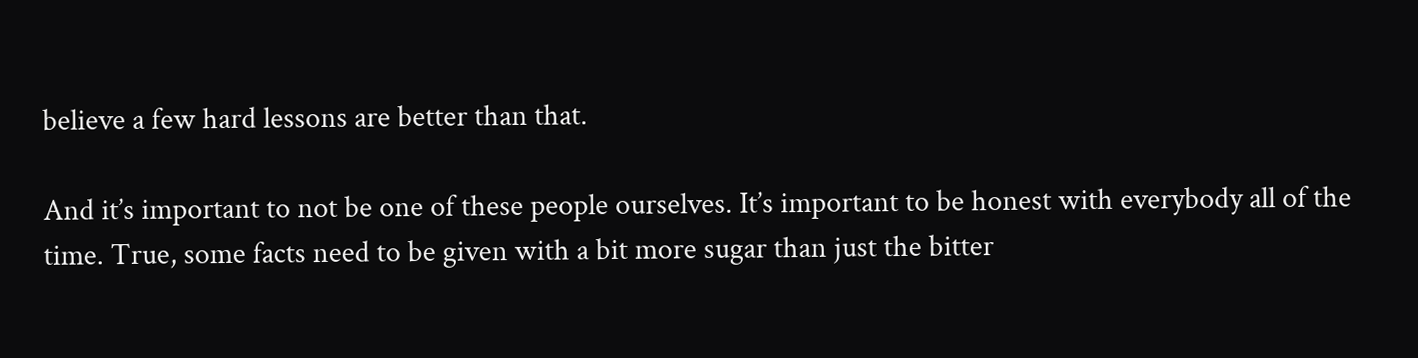believe a few hard lessons are better than that.

And it’s important to not be one of these people ourselves. It’s important to be honest with everybody all of the time. True, some facts need to be given with a bit more sugar than just the bitter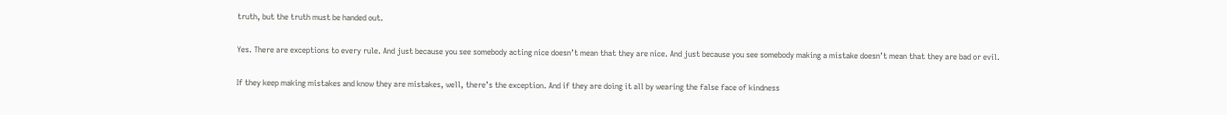truth, but the truth must be handed out.

Yes. There are exceptions to every rule. And just because you see somebody acting nice doesn’t mean that they are nice. And just because you see somebody making a mistake doesn’t mean that they are bad or evil.

If they keep making mistakes and know they are mistakes, well, there’s the exception. And if they are doing it all by wearing the false face of kindness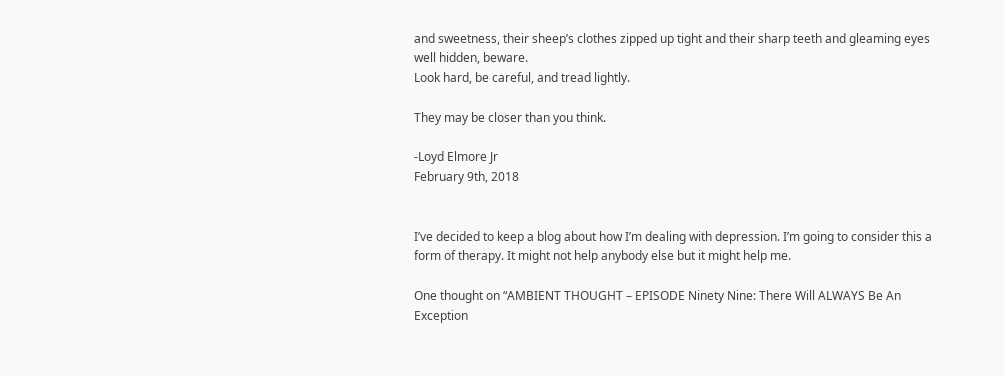and sweetness, their sheep’s clothes zipped up tight and their sharp teeth and gleaming eyes well hidden, beware.
Look hard, be careful, and tread lightly.

They may be closer than you think.

-Loyd Elmore Jr
February 9th, 2018


I’ve decided to keep a blog about how I’m dealing with depression. I’m going to consider this a form of therapy. It might not help anybody else but it might help me.

One thought on “AMBIENT THOUGHT – EPISODE Ninety Nine: There Will ALWAYS Be An Exception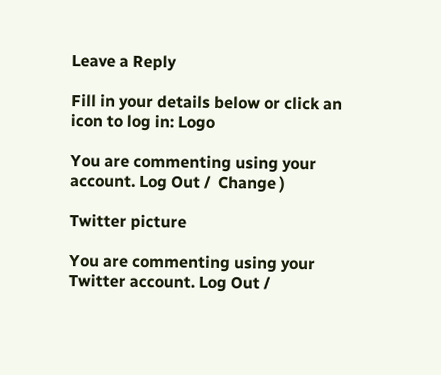Leave a Reply

Fill in your details below or click an icon to log in: Logo

You are commenting using your account. Log Out /  Change )

Twitter picture

You are commenting using your Twitter account. Log Out /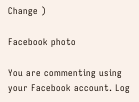Change )

Facebook photo

You are commenting using your Facebook account. Log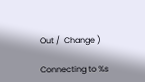Out /  Change )

Connecting to %s